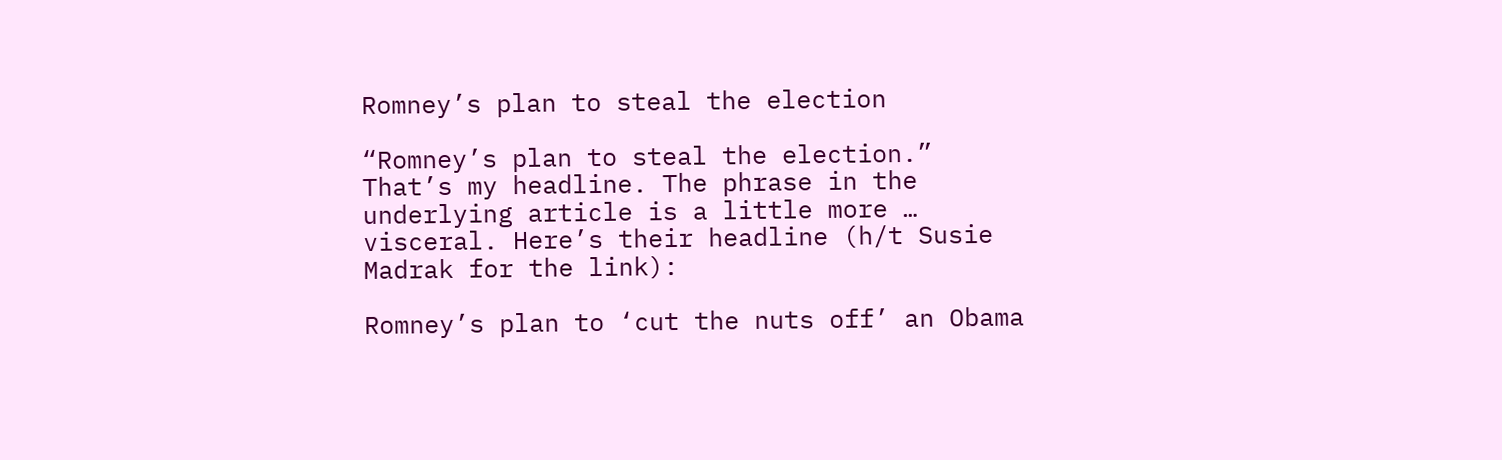Romney’s plan to steal the election

“Romney’s plan to steal the election.” That’s my headline. The phrase in the underlying article is a little more … visceral. Here’s their headline (h/t Susie Madrak for the link):

Romney’s plan to ‘cut the nuts off’ an Obama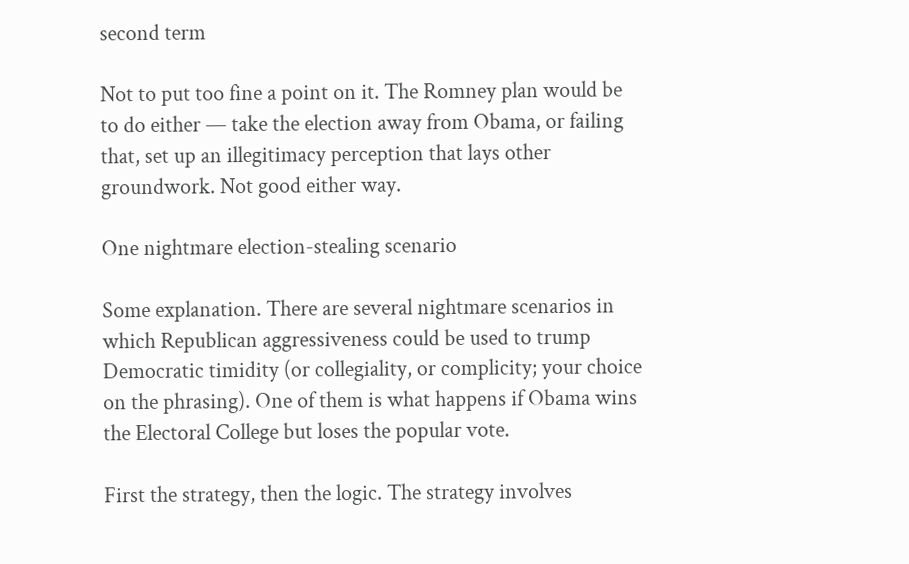second term

Not to put too fine a point on it. The Romney plan would be to do either — take the election away from Obama, or failing that, set up an illegitimacy perception that lays other groundwork. Not good either way.

One nightmare election-stealing scenario

Some explanation. There are several nightmare scenarios in which Republican aggressiveness could be used to trump Democratic timidity (or collegiality, or complicity; your choice on the phrasing). One of them is what happens if Obama wins the Electoral College but loses the popular vote.

First the strategy, then the logic. The strategy involves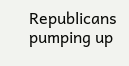Republicans pumping up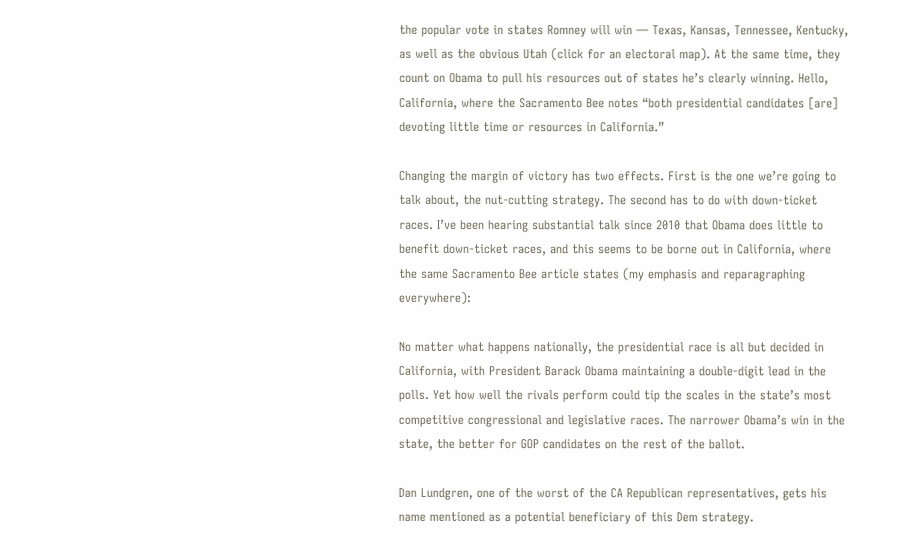the popular vote in states Romney will win — Texas, Kansas, Tennessee, Kentucky, as well as the obvious Utah (click for an electoral map). At the same time, they count on Obama to pull his resources out of states he’s clearly winning. Hello, California, where the Sacramento Bee notes “both presidential candidates [are] devoting little time or resources in California.”

Changing the margin of victory has two effects. First is the one we’re going to talk about, the nut-cutting strategy. The second has to do with down-ticket races. I’ve been hearing substantial talk since 2010 that Obama does little to benefit down-ticket races, and this seems to be borne out in California, where the same Sacramento Bee article states (my emphasis and reparagraphing everywhere):

No matter what happens nationally, the presidential race is all but decided in California, with President Barack Obama maintaining a double-digit lead in the polls. Yet how well the rivals perform could tip the scales in the state’s most competitive congressional and legislative races. The narrower Obama’s win in the state, the better for GOP candidates on the rest of the ballot.

Dan Lundgren, one of the worst of the CA Republican representatives, gets his name mentioned as a potential beneficiary of this Dem strategy.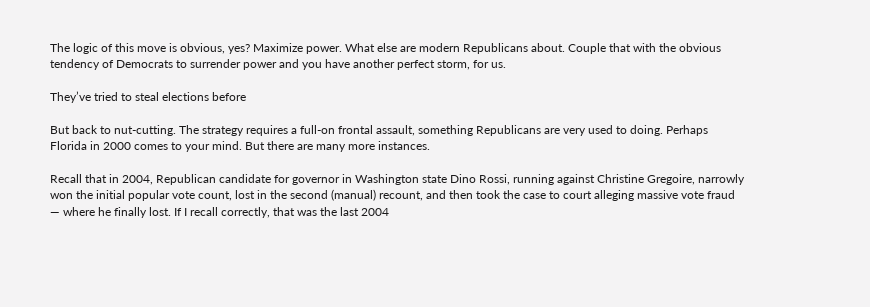The logic of this move is obvious, yes? Maximize power. What else are modern Republicans about. Couple that with the obvious tendency of Democrats to surrender power and you have another perfect storm, for us.

They’ve tried to steal elections before

But back to nut-cutting. The strategy requires a full-on frontal assault, something Republicans are very used to doing. Perhaps Florida in 2000 comes to your mind. But there are many more instances.

Recall that in 2004, Republican candidate for governor in Washington state Dino Rossi, running against Christine Gregoire, narrowly won the initial popular vote count, lost in the second (manual) recount, and then took the case to court alleging massive vote fraud — where he finally lost. If I recall correctly, that was the last 2004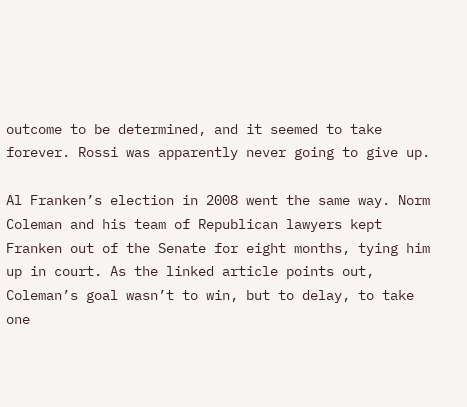outcome to be determined, and it seemed to take forever. Rossi was apparently never going to give up.

Al Franken’s election in 2008 went the same way. Norm Coleman and his team of Republican lawyers kept Franken out of the Senate for eight months, tying him up in court. As the linked article points out, Coleman’s goal wasn’t to win, but to delay, to take one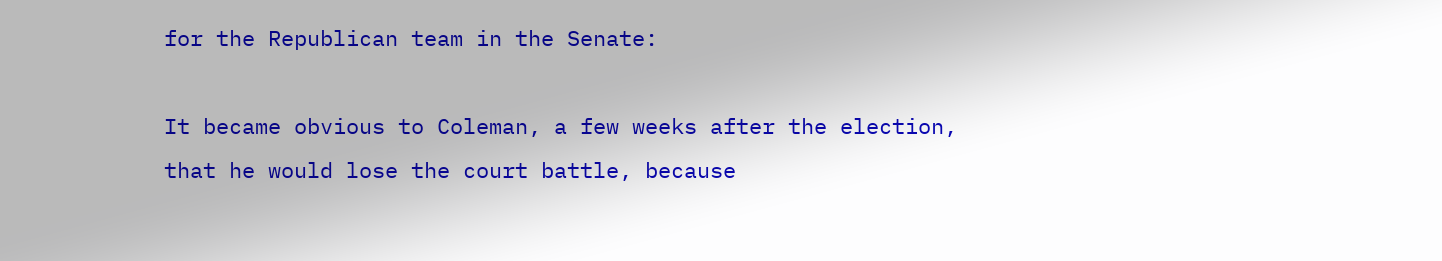for the Republican team in the Senate:

It became obvious to Coleman, a few weeks after the election, that he would lose the court battle, because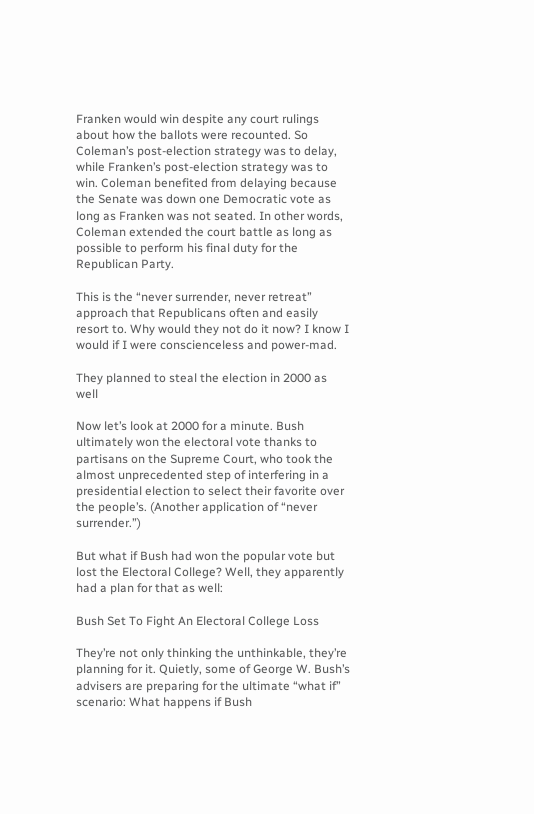Franken would win despite any court rulings about how the ballots were recounted. So Coleman’s post-election strategy was to delay, while Franken’s post-election strategy was to win. Coleman benefited from delaying because the Senate was down one Democratic vote as long as Franken was not seated. In other words, Coleman extended the court battle as long as possible to perform his final duty for the Republican Party.

This is the “never surrender, never retreat” approach that Republicans often and easily resort to. Why would they not do it now? I know I would if I were conscienceless and power-mad.

They planned to steal the election in 2000 as well

Now let’s look at 2000 for a minute. Bush ultimately won the electoral vote thanks to partisans on the Supreme Court, who took the almost unprecedented step of interfering in a presidential election to select their favorite over the people’s. (Another application of “never surrender.”)

But what if Bush had won the popular vote but lost the Electoral College? Well, they apparently had a plan for that as well:

Bush Set To Fight An Electoral College Loss

They’re not only thinking the unthinkable, they’re planning for it. Quietly, some of George W. Bush’s advisers are preparing for the ultimate “what if” scenario: What happens if Bush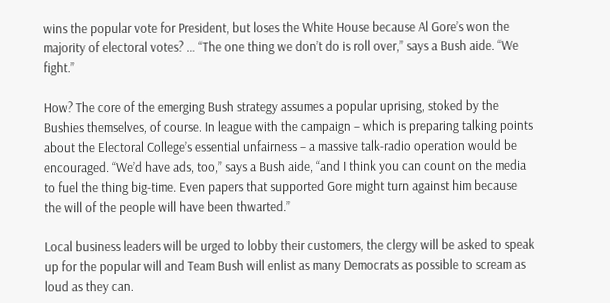wins the popular vote for President, but loses the White House because Al Gore’s won the majority of electoral votes? … “The one thing we don’t do is roll over,” says a Bush aide. “We fight.”

How? The core of the emerging Bush strategy assumes a popular uprising, stoked by the Bushies themselves, of course. In league with the campaign – which is preparing talking points about the Electoral College’s essential unfairness – a massive talk-radio operation would be encouraged. “We’d have ads, too,” says a Bush aide, “and I think you can count on the media to fuel the thing big-time. Even papers that supported Gore might turn against him because the will of the people will have been thwarted.”

Local business leaders will be urged to lobby their customers, the clergy will be asked to speak up for the popular will and Team Bush will enlist as many Democrats as possible to scream as loud as they can.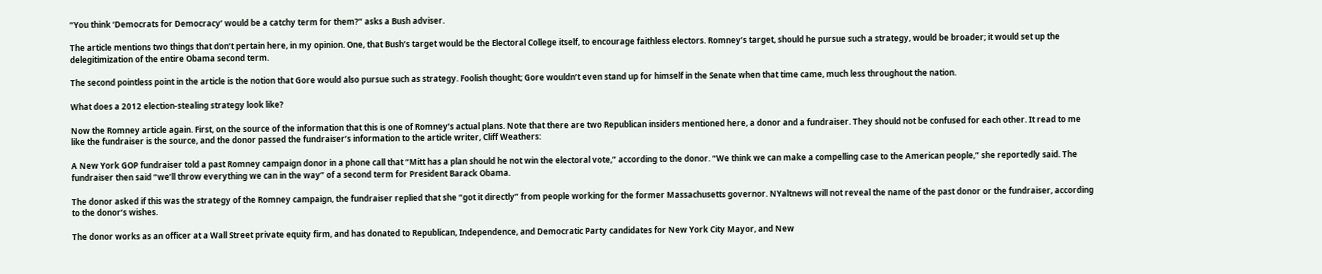“You think ‘Democrats for Democracy’ would be a catchy term for them?” asks a Bush adviser.

The article mentions two things that don’t pertain here, in my opinion. One, that Bush’s target would be the Electoral College itself, to encourage faithless electors. Romney’s target, should he pursue such a strategy, would be broader; it would set up the delegitimization of the entire Obama second term.

The second pointless point in the article is the notion that Gore would also pursue such as strategy. Foolish thought; Gore wouldn’t even stand up for himself in the Senate when that time came, much less throughout the nation.

What does a 2012 election-stealing strategy look like?

Now the Romney article again. First, on the source of the information that this is one of Romney’s actual plans. Note that there are two Republican insiders mentioned here, a donor and a fundraiser. They should not be confused for each other. It read to me like the fundraiser is the source, and the donor passed the fundraiser’s information to the article writer, Cliff Weathers:

A New York GOP fundraiser told a past Romney campaign donor in a phone call that “Mitt has a plan should he not win the electoral vote,” according to the donor. “We think we can make a compelling case to the American people,” she reportedly said. The fundraiser then said “we’ll throw everything we can in the way” of a second term for President Barack Obama.

The donor asked if this was the strategy of the Romney campaign, the fundraiser replied that she “got it directly” from people working for the former Massachusetts governor. NYaltnews will not reveal the name of the past donor or the fundraiser, according to the donor’s wishes.

The donor works as an officer at a Wall Street private equity firm, and has donated to Republican, Independence, and Democratic Party candidates for New York City Mayor, and New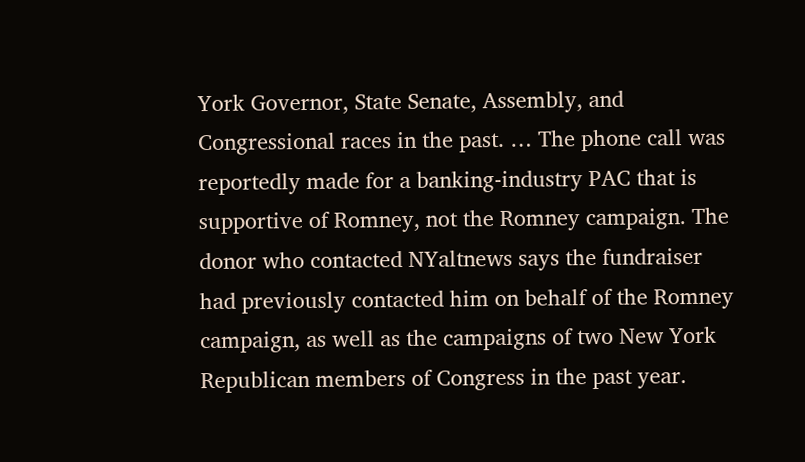York Governor, State Senate, Assembly, and Congressional races in the past. … The phone call was reportedly made for a banking-industry PAC that is supportive of Romney, not the Romney campaign. The donor who contacted NYaltnews says the fundraiser had previously contacted him on behalf of the Romney campaign, as well as the campaigns of two New York Republican members of Congress in the past year.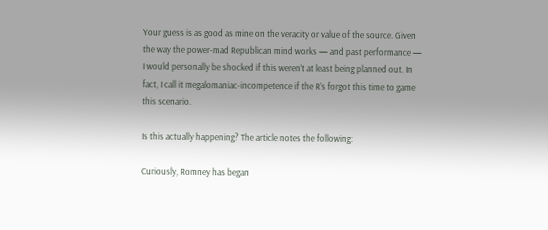Your guess is as good as mine on the veracity or value of the source. Given the way the power-mad Republican mind works — and past performance — I would personally be shocked if this weren’t at least being planned out. In fact, I call it megalomaniac-incompetence if the R’s forgot this time to game this scenario.

Is this actually happening? The article notes the following:

Curiously, Romney has began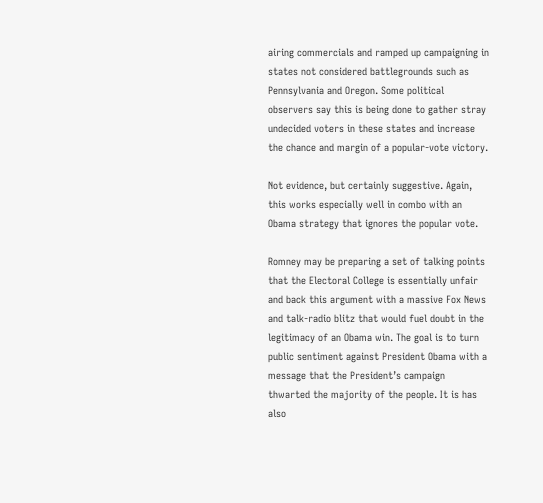airing commercials and ramped up campaigning in states not considered battlegrounds such as Pennsylvania and Oregon. Some political observers say this is being done to gather stray undecided voters in these states and increase the chance and margin of a popular-vote victory.

Not evidence, but certainly suggestive. Again, this works especially well in combo with an Obama strategy that ignores the popular vote.

Romney may be preparing a set of talking points that the Electoral College is essentially unfair and back this argument with a massive Fox News and talk-radio blitz that would fuel doubt in the legitimacy of an Obama win. The goal is to turn public sentiment against President Obama with a message that the President’s campaign thwarted the majority of the people. It is has also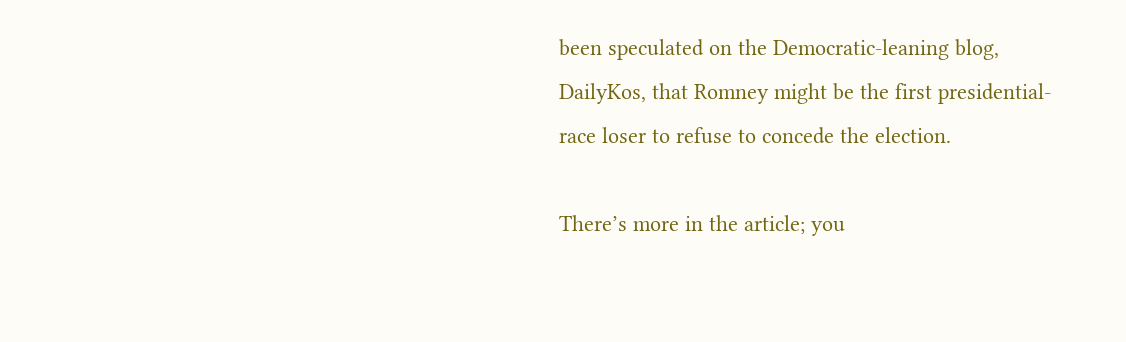been speculated on the Democratic-leaning blog, DailyKos, that Romney might be the first presidential-race loser to refuse to concede the election.

There’s more in the article; you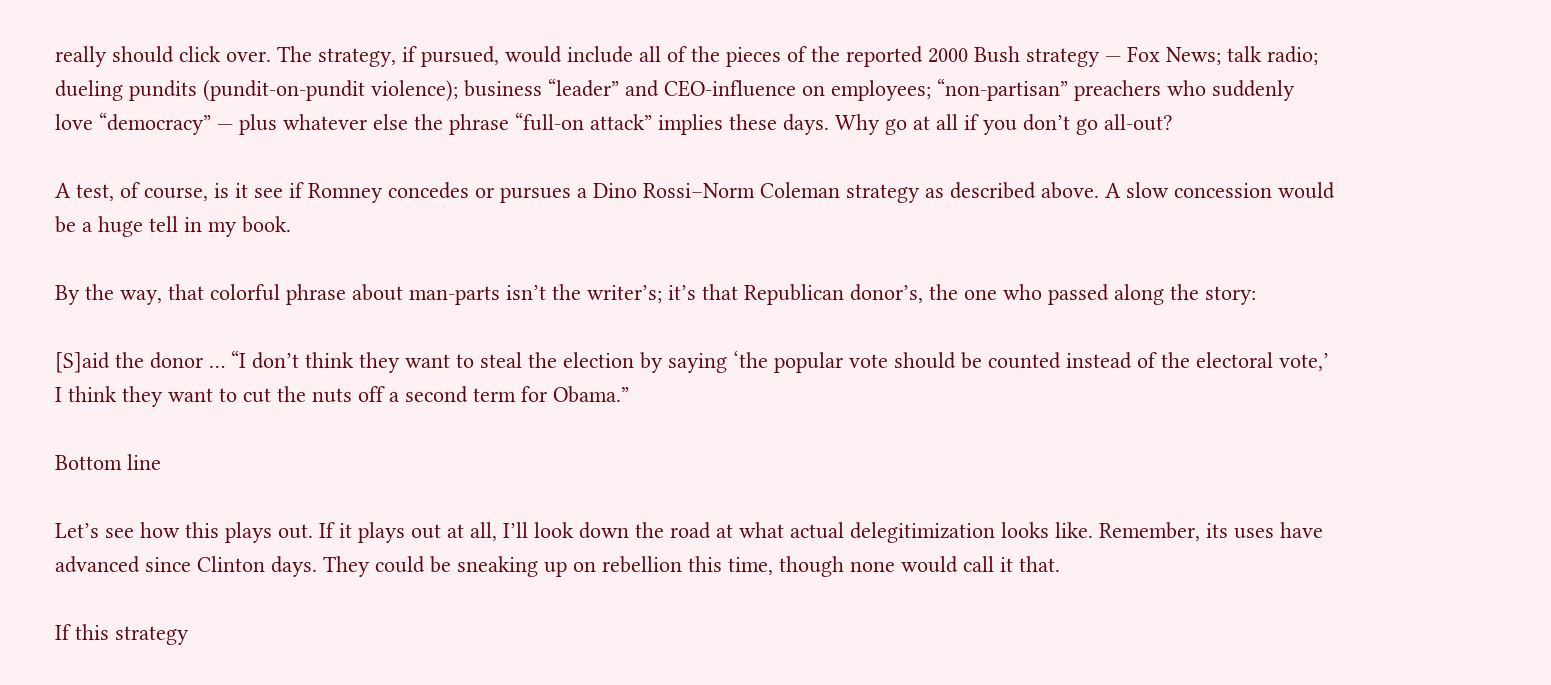really should click over. The strategy, if pursued, would include all of the pieces of the reported 2000 Bush strategy — Fox News; talk radio; dueling pundits (pundit-on-pundit violence); business “leader” and CEO-influence on employees; “non-partisan” preachers who suddenly love “democracy” — plus whatever else the phrase “full-on attack” implies these days. Why go at all if you don’t go all-out?

A test, of course, is it see if Romney concedes or pursues a Dino Rossi–Norm Coleman strategy as described above. A slow concession would be a huge tell in my book.

By the way, that colorful phrase about man-parts isn’t the writer’s; it’s that Republican donor’s, the one who passed along the story:

[S]aid the donor … “I don’t think they want to steal the election by saying ‘the popular vote should be counted instead of the electoral vote,’ I think they want to cut the nuts off a second term for Obama.”

Bottom line

Let’s see how this plays out. If it plays out at all, I’ll look down the road at what actual delegitimization looks like. Remember, its uses have advanced since Clinton days. They could be sneaking up on rebellion this time, though none would call it that.

If this strategy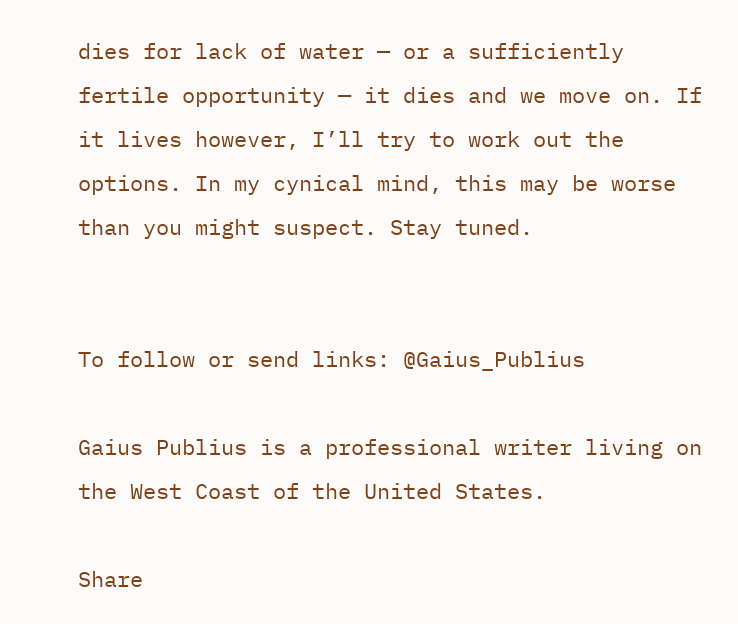dies for lack of water — or a sufficiently fertile opportunity — it dies and we move on. If it lives however, I’ll try to work out the options. In my cynical mind, this may be worse than you might suspect. Stay tuned.


To follow or send links: @Gaius_Publius

Gaius Publius is a professional writer living on the West Coast of the United States.

Share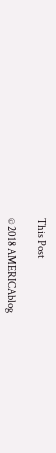This Post

© 2018 AMERICAblog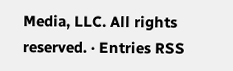Media, LLC. All rights reserved. · Entries RSS